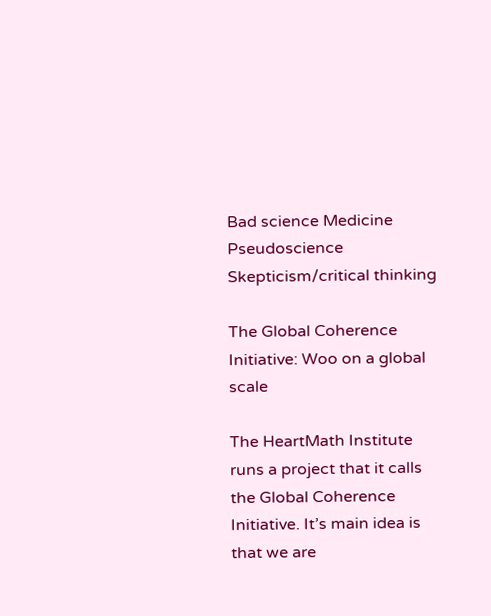Bad science Medicine Pseudoscience Skepticism/critical thinking

The Global Coherence Initiative: Woo on a global scale

The HeartMath Institute runs a project that it calls the Global Coherence Initiative. It’s main idea is that we are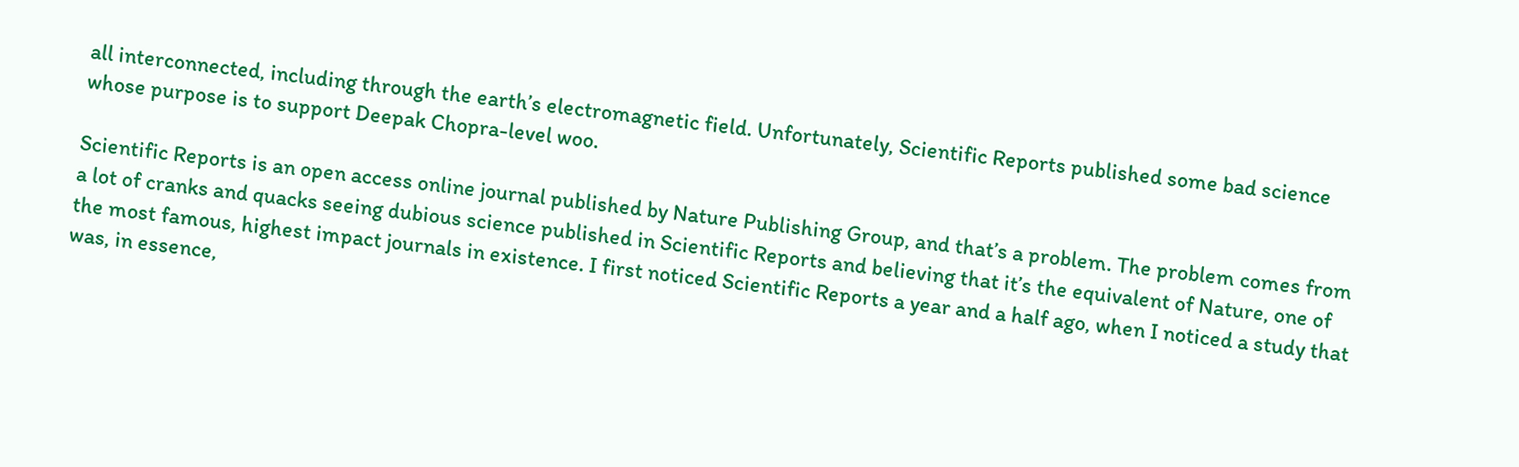all interconnected, including through the earth’s electromagnetic field. Unfortunately, Scientific Reports published some bad science whose purpose is to support Deepak Chopra-level woo.

Scientific Reports is an open access online journal published by Nature Publishing Group, and that’s a problem. The problem comes from a lot of cranks and quacks seeing dubious science published in Scientific Reports and believing that it’s the equivalent of Nature, one of the most famous, highest impact journals in existence. I first noticed Scientific Reports a year and a half ago, when I noticed a study that was, in essence,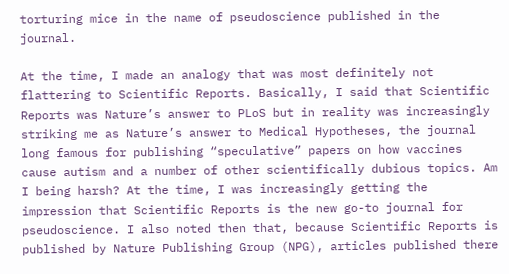torturing mice in the name of pseudoscience published in the journal.

At the time, I made an analogy that was most definitely not flattering to Scientific Reports. Basically, I said that Scientific Reports was Nature’s answer to PLoS but in reality was increasingly striking me as Nature’s answer to Medical Hypotheses, the journal long famous for publishing “speculative” papers on how vaccines cause autism and a number of other scientifically dubious topics. Am I being harsh? At the time, I was increasingly getting the impression that Scientific Reports is the new go-to journal for pseudoscience. I also noted then that, because Scientific Reports is published by Nature Publishing Group (NPG), articles published there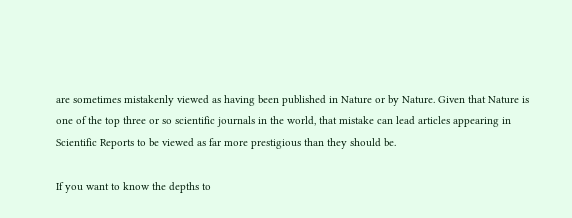are sometimes mistakenly viewed as having been published in Nature or by Nature. Given that Nature is one of the top three or so scientific journals in the world, that mistake can lead articles appearing in Scientific Reports to be viewed as far more prestigious than they should be.

If you want to know the depths to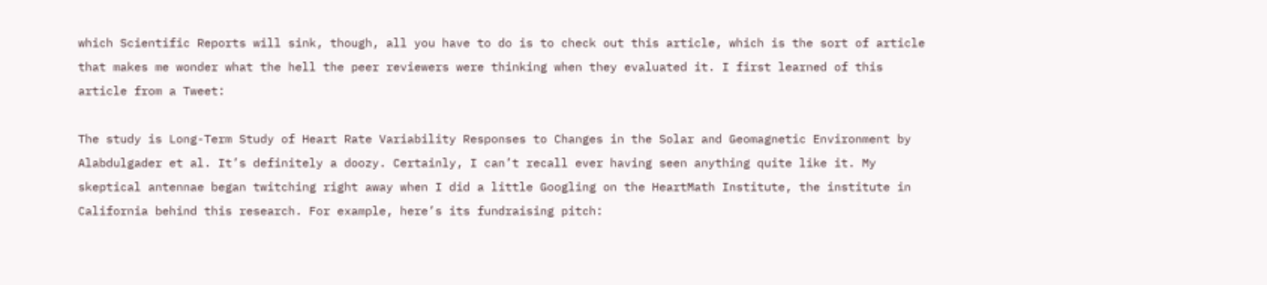which Scientific Reports will sink, though, all you have to do is to check out this article, which is the sort of article that makes me wonder what the hell the peer reviewers were thinking when they evaluated it. I first learned of this article from a Tweet:

The study is Long-Term Study of Heart Rate Variability Responses to Changes in the Solar and Geomagnetic Environment by Alabdulgader et al. It’s definitely a doozy. Certainly, I can’t recall ever having seen anything quite like it. My skeptical antennae began twitching right away when I did a little Googling on the HeartMath Institute, the institute in California behind this research. For example, here’s its fundraising pitch: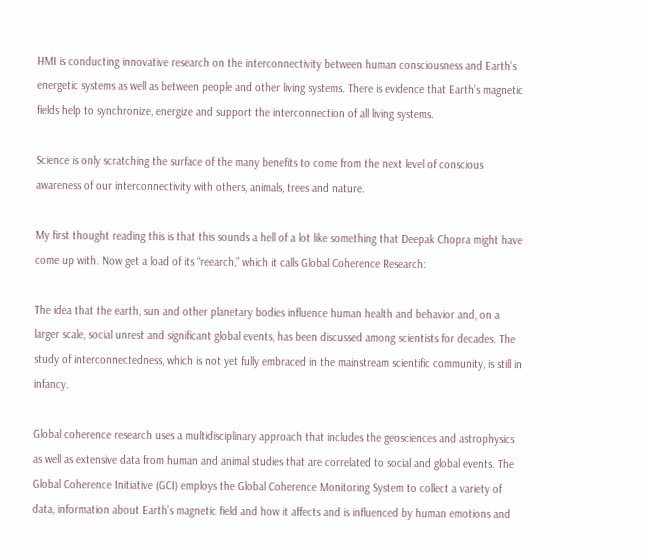HMI is conducting innovative research on the interconnectivity between human consciousness and Earth’s energetic systems as well as between people and other living systems. There is evidence that Earth’s magnetic fields help to synchronize, energize and support the interconnection of all living systems.

Science is only scratching the surface of the many benefits to come from the next level of conscious awareness of our interconnectivity with others, animals, trees and nature.

My first thought reading this is that this sounds a hell of a lot like something that Deepak Chopra might have come up with. Now get a load of its “reearch,” which it calls Global Coherence Research:

The idea that the earth, sun and other planetary bodies influence human health and behavior and, on a larger scale, social unrest and significant global events, has been discussed among scientists for decades. The study of interconnectedness, which is not yet fully embraced in the mainstream scientific community, is still in infancy.

Global coherence research uses a multidisciplinary approach that includes the geosciences and astrophysics as well as extensive data from human and animal studies that are correlated to social and global events. The Global Coherence Initiative (GCI) employs the Global Coherence Monitoring System to collect a variety of data, information about Earth’s magnetic field and how it affects and is influenced by human emotions and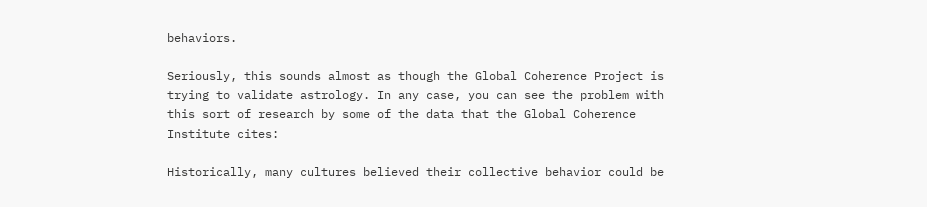behaviors.

Seriously, this sounds almost as though the Global Coherence Project is trying to validate astrology. In any case, you can see the problem with this sort of research by some of the data that the Global Coherence Institute cites:

Historically, many cultures believed their collective behavior could be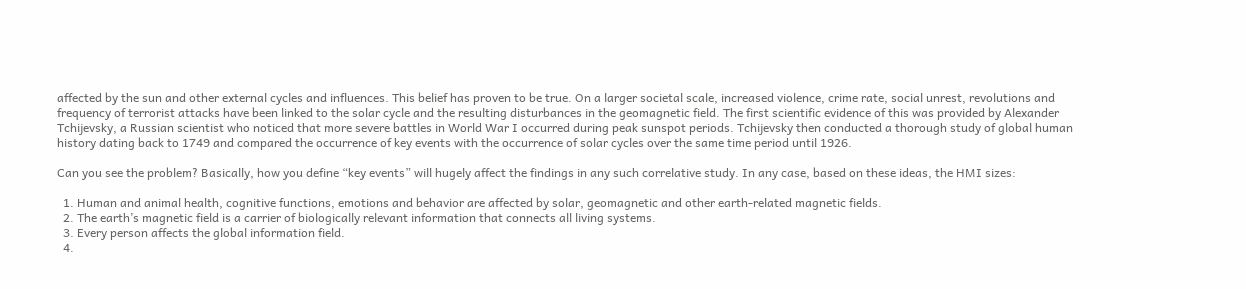affected by the sun and other external cycles and influences. This belief has proven to be true. On a larger societal scale, increased violence, crime rate, social unrest, revolutions and frequency of terrorist attacks have been linked to the solar cycle and the resulting disturbances in the geomagnetic field. The first scientific evidence of this was provided by Alexander Tchijevsky, a Russian scientist who noticed that more severe battles in World War I occurred during peak sunspot periods. Tchijevsky then conducted a thorough study of global human history dating back to 1749 and compared the occurrence of key events with the occurrence of solar cycles over the same time period until 1926.

Can you see the problem? Basically, how you define “key events” will hugely affect the findings in any such correlative study. In any case, based on these ideas, the HMI sizes:

  1. Human and animal health, cognitive functions, emotions and behavior are affected by solar, geomagnetic and other earth-related magnetic fields.
  2. The earth’s magnetic field is a carrier of biologically relevant information that connects all living systems.
  3. Every person affects the global information field.
  4.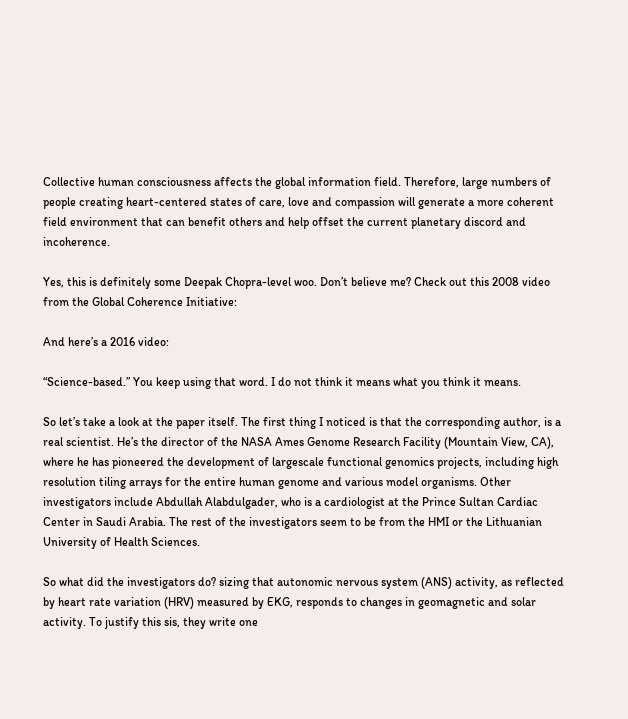Collective human consciousness affects the global information field. Therefore, large numbers of people creating heart-centered states of care, love and compassion will generate a more coherent field environment that can benefit others and help offset the current planetary discord and incoherence.

Yes, this is definitely some Deepak Chopra-level woo. Don’t believe me? Check out this 2008 video from the Global Coherence Initiative:

And here’s a 2016 video:

“Science-based.” You keep using that word. I do not think it means what you think it means.

So let’s take a look at the paper itself. The first thing I noticed is that the corresponding author, is a real scientist. He’s the director of the NASA Ames Genome Research Facility (Mountain View, CA), where he has pioneered the development of largescale functional genomics projects, including high resolution tiling arrays for the entire human genome and various model organisms. Other investigators include Abdullah Alabdulgader, who is a cardiologist at the Prince Sultan Cardiac Center in Saudi Arabia. The rest of the investigators seem to be from the HMI or the Lithuanian University of Health Sciences.

So what did the investigators do? sizing that autonomic nervous system (ANS) activity, as reflected by heart rate variation (HRV) measured by EKG, responds to changes in geomagnetic and solar activity. To justify this sis, they write one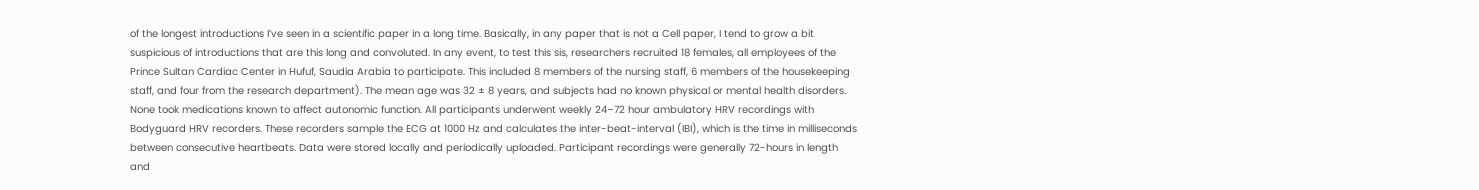of the longest introductions I’ve seen in a scientific paper in a long time. Basically, in any paper that is not a Cell paper, I tend to grow a bit suspicious of introductions that are this long and convoluted. In any event, to test this sis, researchers recruited 18 females, all employees of the Prince Sultan Cardiac Center in Hufuf, Saudia Arabia to participate. This included 8 members of the nursing staff, 6 members of the housekeeping staff, and four from the research department). The mean age was 32 ± 8 years, and subjects had no known physical or mental health disorders. None took medications known to affect autonomic function. All participants underwent weekly 24–72 hour ambulatory HRV recordings with Bodyguard HRV recorders. These recorders sample the ECG at 1000 Hz and calculates the inter-beat-interval (IBI), which is the time in milliseconds between consecutive heartbeats. Data were stored locally and periodically uploaded. Participant recordings were generally 72-hours in length and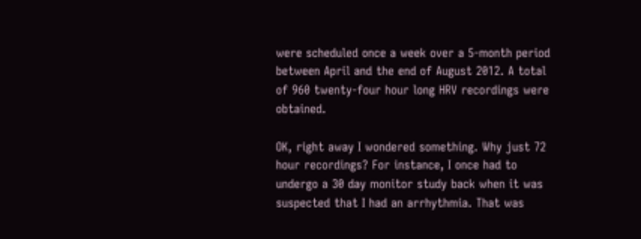were scheduled once a week over a 5-month period between April and the end of August 2012. A total of 960 twenty-four hour long HRV recordings were obtained.

OK, right away I wondered something. Why just 72 hour recordings? For instance, I once had to undergo a 30 day monitor study back when it was suspected that I had an arrhythmia. That was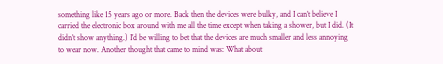something like 15 years ago or more. Back then the devices were bulky, and I can’t believe I carried the electronic box around with me all the time except when taking a shower, but I did. (It didn’t show anything.) I’d be willing to bet that the devices are much smaller and less annoying to wear now. Another thought that came to mind was: What about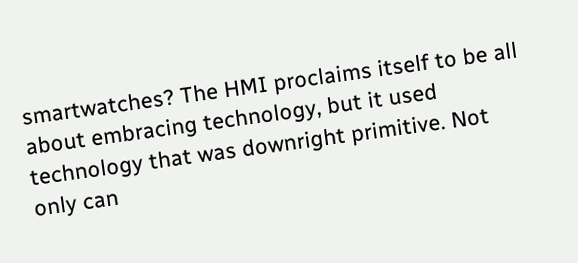smartwatches? The HMI proclaims itself to be all about embracing technology, but it used technology that was downright primitive. Not only can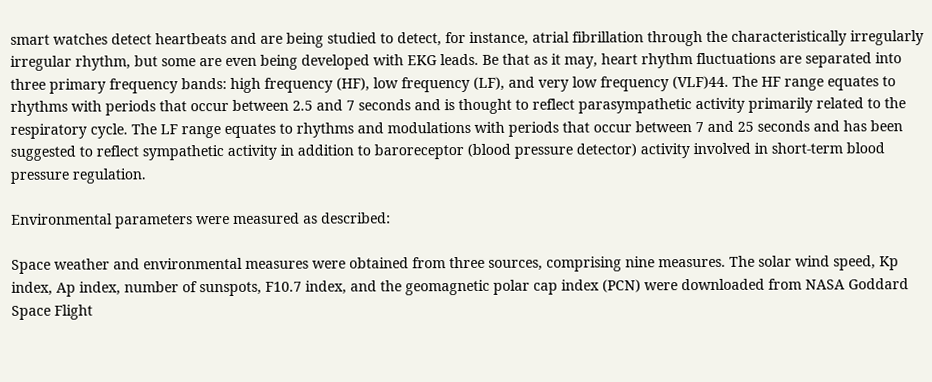smart watches detect heartbeats and are being studied to detect, for instance, atrial fibrillation through the characteristically irregularly irregular rhythm, but some are even being developed with EKG leads. Be that as it may, heart rhythm fluctuations are separated into three primary frequency bands: high frequency (HF), low frequency (LF), and very low frequency (VLF)44. The HF range equates to rhythms with periods that occur between 2.5 and 7 seconds and is thought to reflect parasympathetic activity primarily related to the respiratory cycle. The LF range equates to rhythms and modulations with periods that occur between 7 and 25 seconds and has been suggested to reflect sympathetic activity in addition to baroreceptor (blood pressure detector) activity involved in short-term blood pressure regulation.

Environmental parameters were measured as described:

Space weather and environmental measures were obtained from three sources, comprising nine measures. The solar wind speed, Kp index, Ap index, number of sunspots, F10.7 index, and the geomagnetic polar cap index (PCN) were downloaded from NASA Goddard Space Flight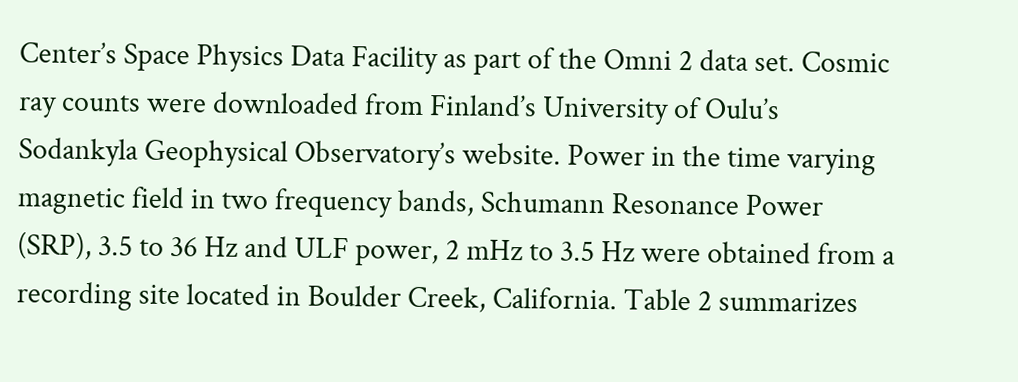Center’s Space Physics Data Facility as part of the Omni 2 data set. Cosmic ray counts were downloaded from Finland’s University of Oulu’s Sodankyla Geophysical Observatory’s website. Power in the time varying magnetic field in two frequency bands, Schumann Resonance Power (SRP), 3.5 to 36 Hz and ULF power, 2 mHz to 3.5 Hz were obtained from a recording site located in Boulder Creek, California. Table 2 summarizes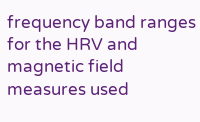frequency band ranges for the HRV and magnetic field measures used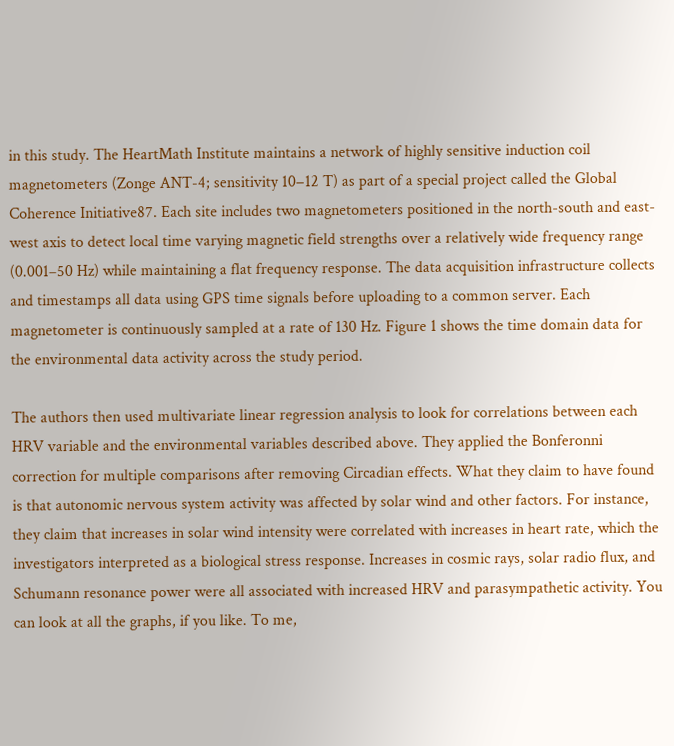in this study. The HeartMath Institute maintains a network of highly sensitive induction coil magnetometers (Zonge ANT-4; sensitivity 10−12 T) as part of a special project called the Global Coherence Initiative87. Each site includes two magnetometers positioned in the north-south and east-west axis to detect local time varying magnetic field strengths over a relatively wide frequency range (0.001–50 Hz) while maintaining a flat frequency response. The data acquisition infrastructure collects and timestamps all data using GPS time signals before uploading to a common server. Each magnetometer is continuously sampled at a rate of 130 Hz. Figure 1 shows the time domain data for the environmental data activity across the study period.

The authors then used multivariate linear regression analysis to look for correlations between each HRV variable and the environmental variables described above. They applied the Bonferonni correction for multiple comparisons after removing Circadian effects. What they claim to have found is that autonomic nervous system activity was affected by solar wind and other factors. For instance, they claim that increases in solar wind intensity were correlated with increases in heart rate, which the investigators interpreted as a biological stress response. Increases in cosmic rays, solar radio flux, and Schumann resonance power were all associated with increased HRV and parasympathetic activity. You can look at all the graphs, if you like. To me,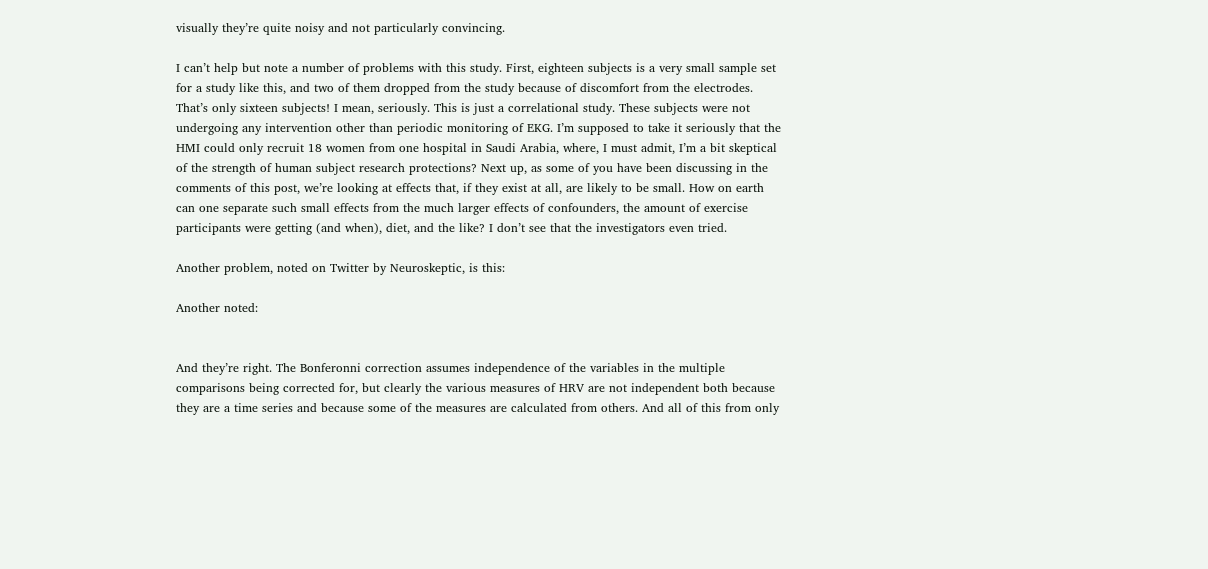visually they’re quite noisy and not particularly convincing.

I can’t help but note a number of problems with this study. First, eighteen subjects is a very small sample set for a study like this, and two of them dropped from the study because of discomfort from the electrodes. That’s only sixteen subjects! I mean, seriously. This is just a correlational study. These subjects were not undergoing any intervention other than periodic monitoring of EKG. I’m supposed to take it seriously that the HMI could only recruit 18 women from one hospital in Saudi Arabia, where, I must admit, I’m a bit skeptical of the strength of human subject research protections? Next up, as some of you have been discussing in the comments of this post, we’re looking at effects that, if they exist at all, are likely to be small. How on earth can one separate such small effects from the much larger effects of confounders, the amount of exercise participants were getting (and when), diet, and the like? I don’t see that the investigators even tried.

Another problem, noted on Twitter by Neuroskeptic, is this:

Another noted:


And they’re right. The Bonferonni correction assumes independence of the variables in the multiple comparisons being corrected for, but clearly the various measures of HRV are not independent both because they are a time series and because some of the measures are calculated from others. And all of this from only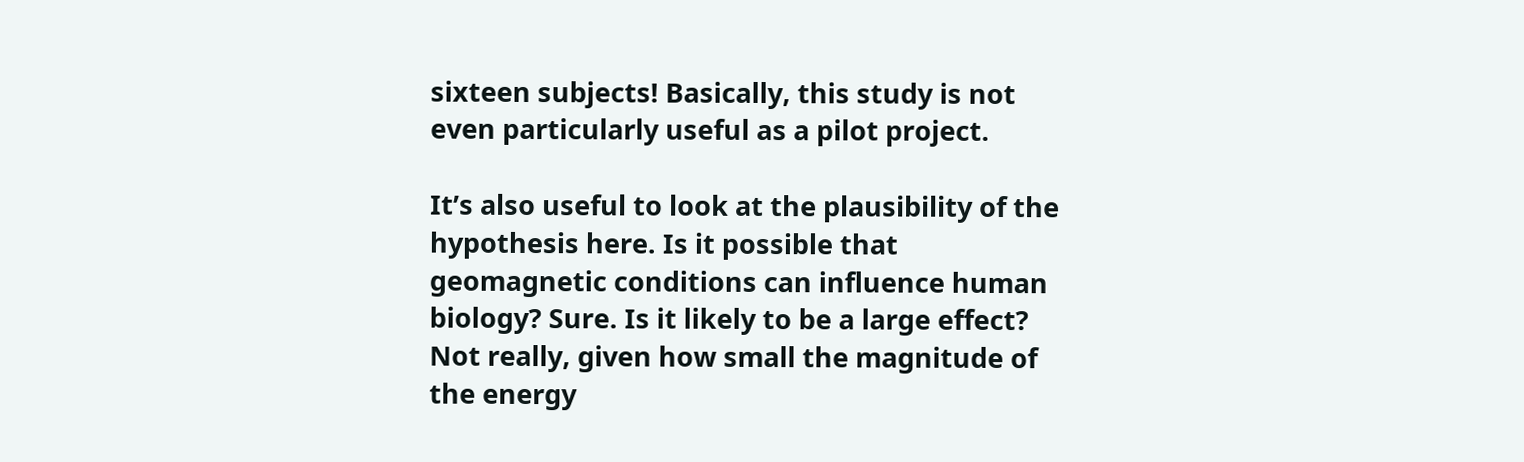sixteen subjects! Basically, this study is not even particularly useful as a pilot project.

It’s also useful to look at the plausibility of the hypothesis here. Is it possible that geomagnetic conditions can influence human biology? Sure. Is it likely to be a large effect? Not really, given how small the magnitude of the energy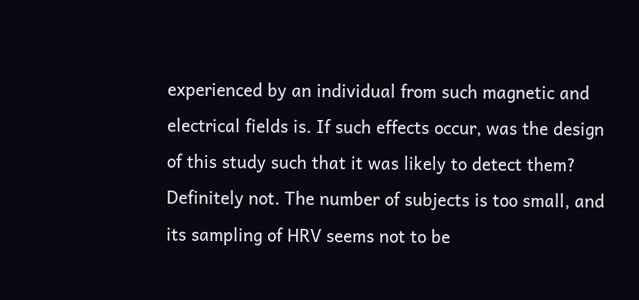experienced by an individual from such magnetic and electrical fields is. If such effects occur, was the design of this study such that it was likely to detect them? Definitely not. The number of subjects is too small, and its sampling of HRV seems not to be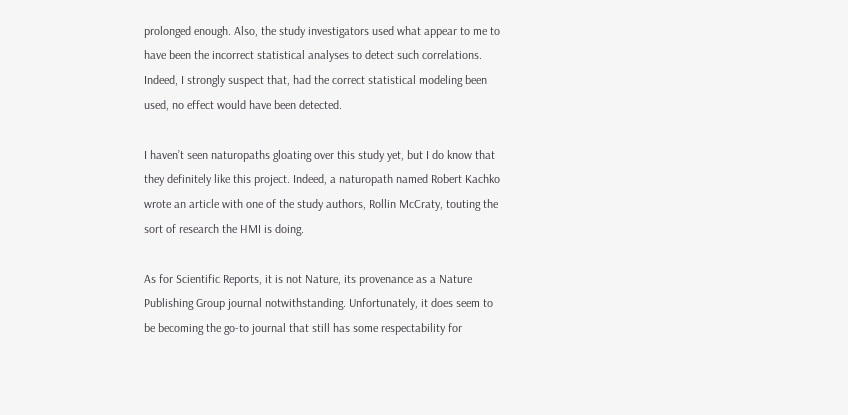prolonged enough. Also, the study investigators used what appear to me to have been the incorrect statistical analyses to detect such correlations. Indeed, I strongly suspect that, had the correct statistical modeling been used, no effect would have been detected.

I haven’t seen naturopaths gloating over this study yet, but I do know that they definitely like this project. Indeed, a naturopath named Robert Kachko wrote an article with one of the study authors, Rollin McCraty, touting the sort of research the HMI is doing.

As for Scientific Reports, it is not Nature, its provenance as a Nature Publishing Group journal notwithstanding. Unfortunately, it does seem to be becoming the go-to journal that still has some respectability for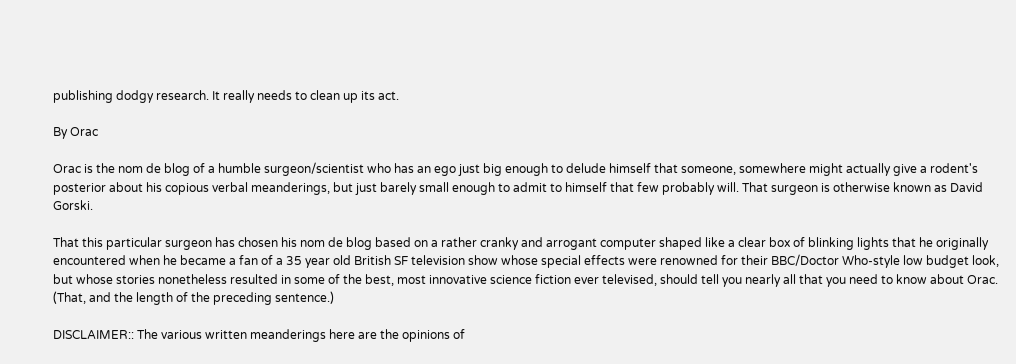publishing dodgy research. It really needs to clean up its act.

By Orac

Orac is the nom de blog of a humble surgeon/scientist who has an ego just big enough to delude himself that someone, somewhere might actually give a rodent's posterior about his copious verbal meanderings, but just barely small enough to admit to himself that few probably will. That surgeon is otherwise known as David Gorski.

That this particular surgeon has chosen his nom de blog based on a rather cranky and arrogant computer shaped like a clear box of blinking lights that he originally encountered when he became a fan of a 35 year old British SF television show whose special effects were renowned for their BBC/Doctor Who-style low budget look, but whose stories nonetheless resulted in some of the best, most innovative science fiction ever televised, should tell you nearly all that you need to know about Orac. (That, and the length of the preceding sentence.)

DISCLAIMER:: The various written meanderings here are the opinions of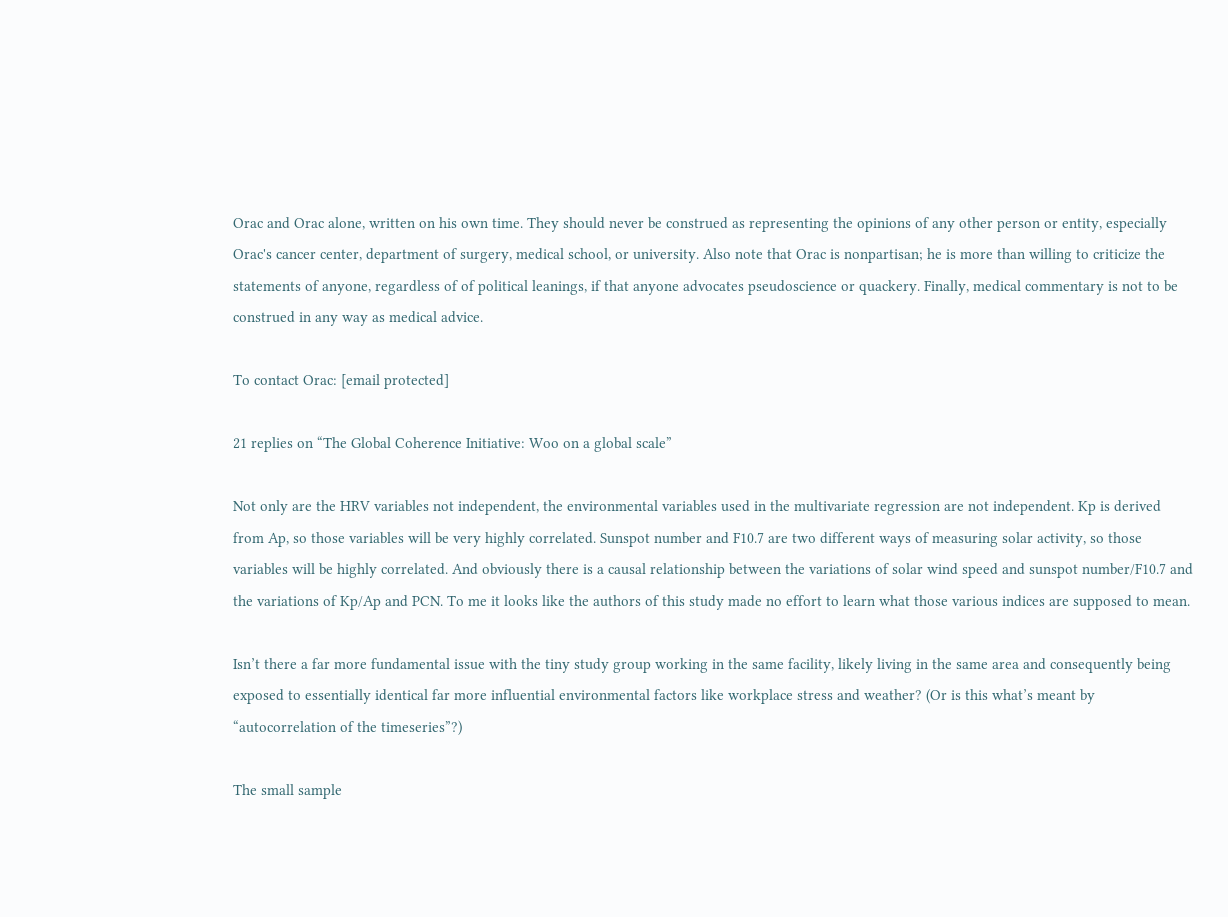Orac and Orac alone, written on his own time. They should never be construed as representing the opinions of any other person or entity, especially Orac's cancer center, department of surgery, medical school, or university. Also note that Orac is nonpartisan; he is more than willing to criticize the statements of anyone, regardless of of political leanings, if that anyone advocates pseudoscience or quackery. Finally, medical commentary is not to be construed in any way as medical advice.

To contact Orac: [email protected]

21 replies on “The Global Coherence Initiative: Woo on a global scale”

Not only are the HRV variables not independent, the environmental variables used in the multivariate regression are not independent. Kp is derived from Ap, so those variables will be very highly correlated. Sunspot number and F10.7 are two different ways of measuring solar activity, so those variables will be highly correlated. And obviously there is a causal relationship between the variations of solar wind speed and sunspot number/F10.7 and the variations of Kp/Ap and PCN. To me it looks like the authors of this study made no effort to learn what those various indices are supposed to mean.

Isn’t there a far more fundamental issue with the tiny study group working in the same facility, likely living in the same area and consequently being exposed to essentially identical far more influential environmental factors like workplace stress and weather? (Or is this what’s meant by “autocorrelation of the timeseries”?)

The small sample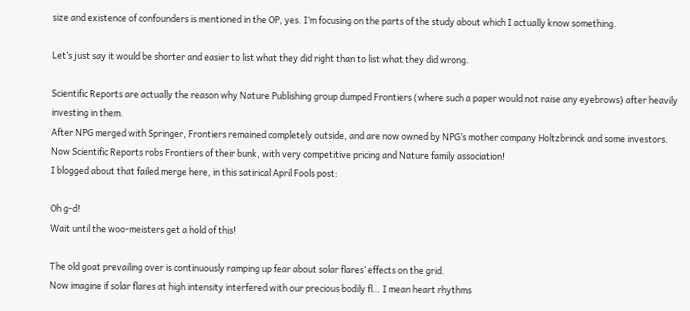size and existence of confounders is mentioned in the OP, yes. I’m focusing on the parts of the study about which I actually know something.

Let’s just say it would be shorter and easier to list what they did right than to list what they did wrong.

Scientific Reports are actually the reason why Nature Publishing group dumped Frontiers (where such a paper would not raise any eyebrows) after heavily investing in them.
After NPG merged with Springer, Frontiers remained completely outside, and are now owned by NPG’s mother company Holtzbrinck and some investors. Now Scientific Reports robs Frontiers of their bunk, with very competitive pricing and Nature family association!
I blogged about that failed merge here, in this satirical April Fools post:

Oh g-d!
Wait until the woo-meisters get a hold of this!

The old goat prevailing over is continuously ramping up fear about solar flares’ effects on the grid.
Now imagine if solar flares at high intensity interfered with our precious bodily fl… I mean heart rhythms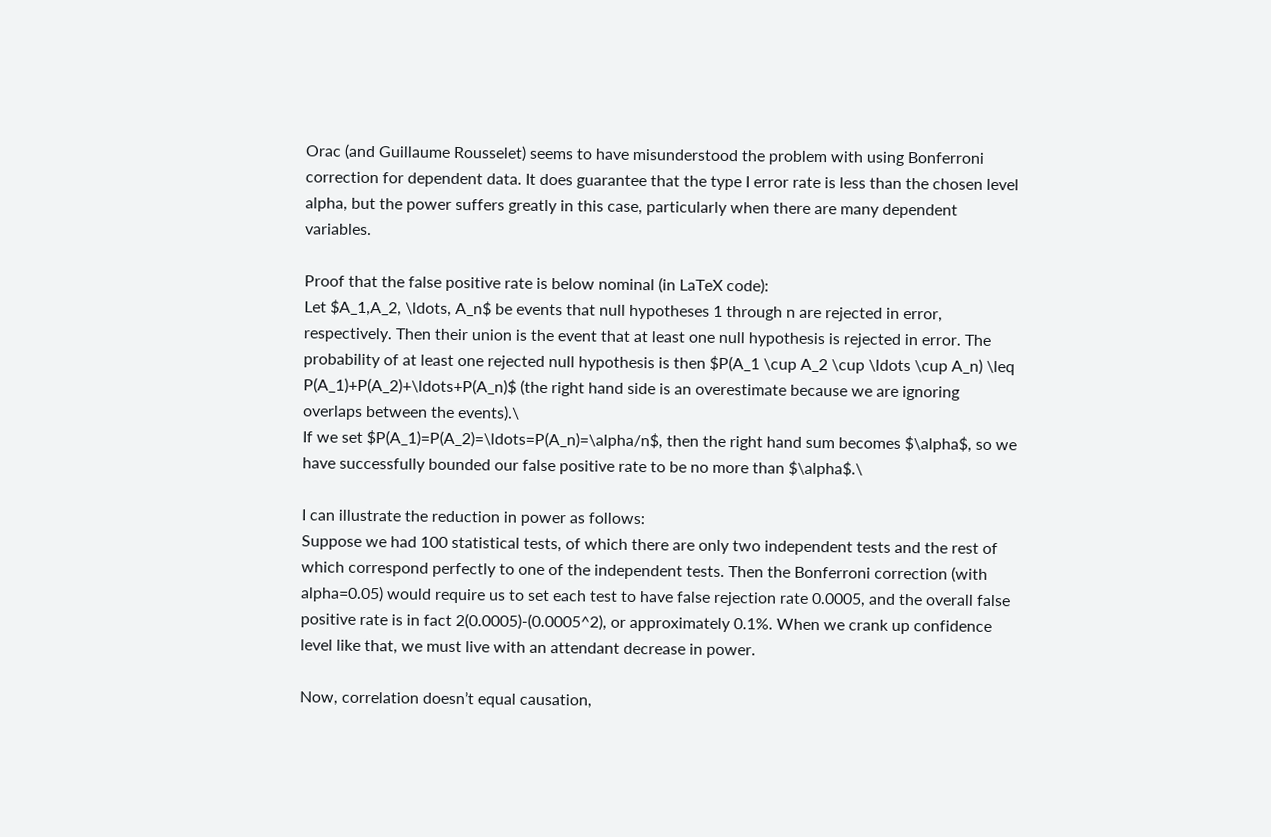Orac (and Guillaume Rousselet) seems to have misunderstood the problem with using Bonferroni correction for dependent data. It does guarantee that the type I error rate is less than the chosen level alpha, but the power suffers greatly in this case, particularly when there are many dependent variables.

Proof that the false positive rate is below nominal (in LaTeX code):
Let $A_1,A_2, \ldots, A_n$ be events that null hypotheses 1 through n are rejected in error, respectively. Then their union is the event that at least one null hypothesis is rejected in error. The probability of at least one rejected null hypothesis is then $P(A_1 \cup A_2 \cup \ldots \cup A_n) \leq P(A_1)+P(A_2)+\ldots+P(A_n)$ (the right hand side is an overestimate because we are ignoring overlaps between the events).\
If we set $P(A_1)=P(A_2)=\ldots=P(A_n)=\alpha/n$, then the right hand sum becomes $\alpha$, so we have successfully bounded our false positive rate to be no more than $\alpha$.\

I can illustrate the reduction in power as follows:
Suppose we had 100 statistical tests, of which there are only two independent tests and the rest of which correspond perfectly to one of the independent tests. Then the Bonferroni correction (with alpha=0.05) would require us to set each test to have false rejection rate 0.0005, and the overall false positive rate is in fact 2(0.0005)-(0.0005^2), or approximately 0.1%. When we crank up confidence level like that, we must live with an attendant decrease in power.

Now, correlation doesn’t equal causation,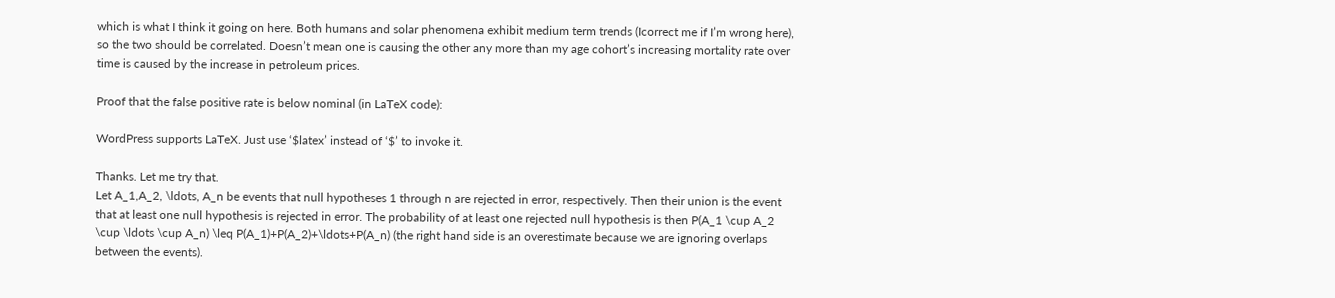which is what I think it going on here. Both humans and solar phenomena exhibit medium term trends (Icorrect me if I’m wrong here), so the two should be correlated. Doesn’t mean one is causing the other any more than my age cohort’s increasing mortality rate over time is caused by the increase in petroleum prices.

Proof that the false positive rate is below nominal (in LaTeX code):

WordPress supports LaTeX. Just use ‘$latex’ instead of ‘$’ to invoke it.

Thanks. Let me try that.
Let A_1,A_2, \ldots, A_n be events that null hypotheses 1 through n are rejected in error, respectively. Then their union is the event that at least one null hypothesis is rejected in error. The probability of at least one rejected null hypothesis is then P(A_1 \cup A_2 \cup \ldots \cup A_n) \leq P(A_1)+P(A_2)+\ldots+P(A_n) (the right hand side is an overestimate because we are ignoring overlaps between the events).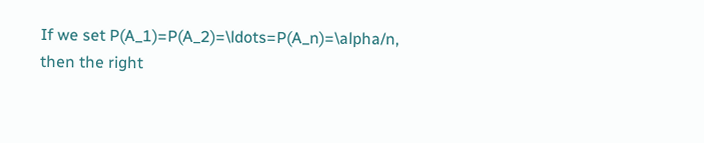If we set P(A_1)=P(A_2)=\ldots=P(A_n)=\alpha/n, then the right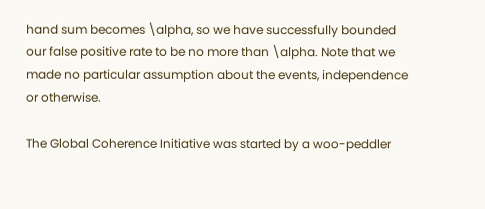hand sum becomes \alpha, so we have successfully bounded our false positive rate to be no more than \alpha. Note that we made no particular assumption about the events, independence or otherwise.

The Global Coherence Initiative was started by a woo-peddler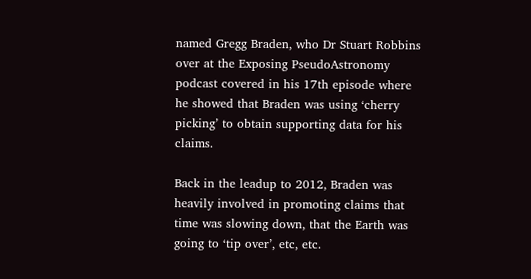named Gregg Braden, who Dr Stuart Robbins over at the Exposing PseudoAstronomy podcast covered in his 17th episode where he showed that Braden was using ‘cherry picking’ to obtain supporting data for his claims.

Back in the leadup to 2012, Braden was heavily involved in promoting claims that time was slowing down, that the Earth was going to ‘tip over’, etc, etc.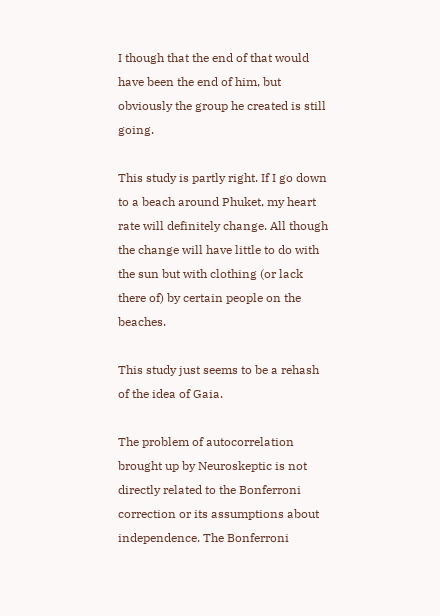I though that the end of that would have been the end of him, but obviously the group he created is still going.

This study is partly right. If I go down to a beach around Phuket, my heart rate will definitely change. All though the change will have little to do with the sun but with clothing (or lack there of) by certain people on the beaches.

This study just seems to be a rehash of the idea of Gaia.

The problem of autocorrelation brought up by Neuroskeptic is not directly related to the Bonferroni correction or its assumptions about independence. The Bonferroni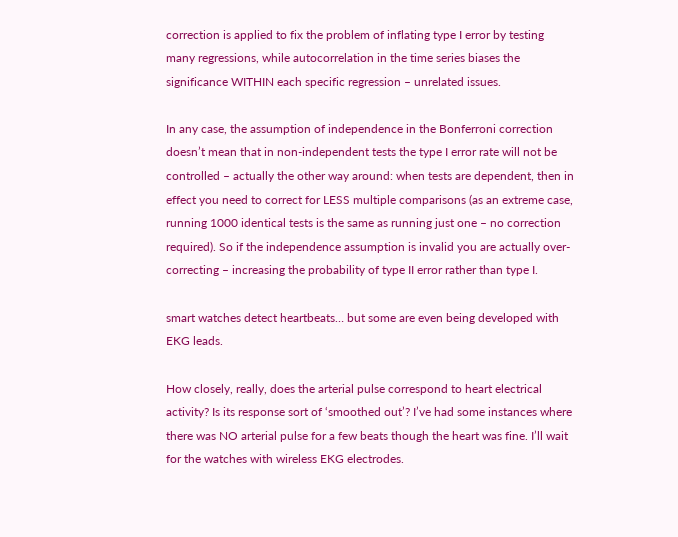correction is applied to fix the problem of inflating type I error by testing many regressions, while autocorrelation in the time series biases the significance WITHIN each specific regression – unrelated issues.

In any case, the assumption of independence in the Bonferroni correction doesn’t mean that in non-independent tests the type I error rate will not be controlled – actually the other way around: when tests are dependent, then in effect you need to correct for LESS multiple comparisons (as an extreme case, running 1000 identical tests is the same as running just one – no correction required). So if the independence assumption is invalid you are actually over-correcting – increasing the probability of type II error rather than type I.

smart watches detect heartbeats… but some are even being developed with EKG leads.

How closely, really, does the arterial pulse correspond to heart electrical activity? Is its response sort of ‘smoothed out’? I’ve had some instances where there was NO arterial pulse for a few beats though the heart was fine. I’ll wait for the watches with wireless EKG electrodes.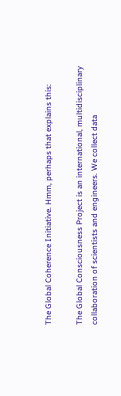The Global Coherence Initiative. Hmm, perhaps that explains this:

The Global Consciousness Project is an international, multidisciplinary collaboration of scientists and engineers. We collect data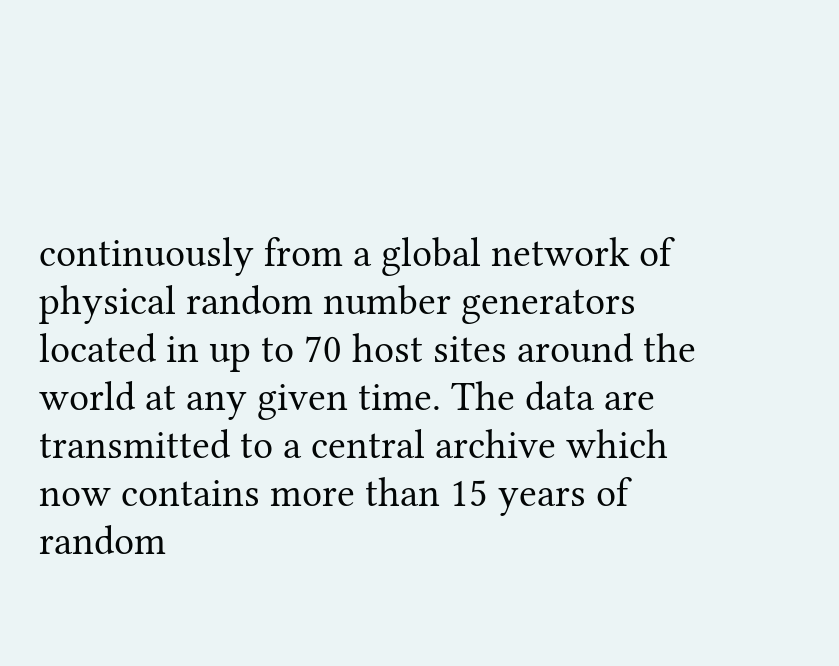continuously from a global network of physical random number generators located in up to 70 host sites around the world at any given time. The data are transmitted to a central archive which now contains more than 15 years of random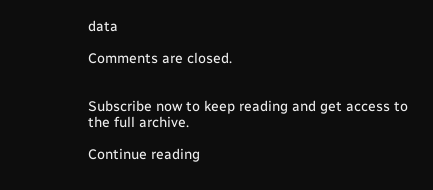data

Comments are closed.


Subscribe now to keep reading and get access to the full archive.

Continue reading